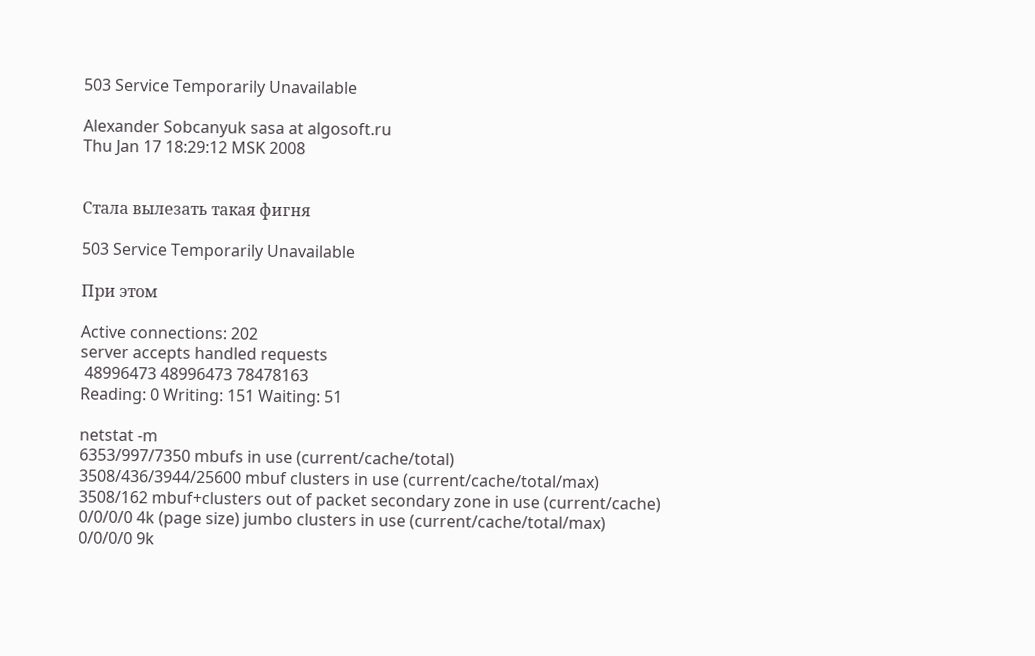503 Service Temporarily Unavailable

Alexander Sobcanyuk sasa at algosoft.ru
Thu Jan 17 18:29:12 MSK 2008


Стала вылезать такая фигня

503 Service Temporarily Unavailable

При этом

Active connections: 202
server accepts handled requests
 48996473 48996473 78478163
Reading: 0 Writing: 151 Waiting: 51

netstat -m
6353/997/7350 mbufs in use (current/cache/total)
3508/436/3944/25600 mbuf clusters in use (current/cache/total/max)
3508/162 mbuf+clusters out of packet secondary zone in use (current/cache)
0/0/0/0 4k (page size) jumbo clusters in use (current/cache/total/max)
0/0/0/0 9k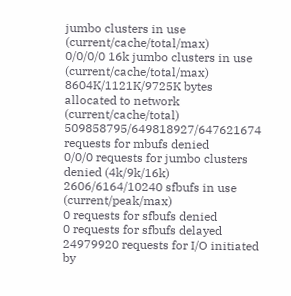jumbo clusters in use (current/cache/total/max)
0/0/0/0 16k jumbo clusters in use (current/cache/total/max)
8604K/1121K/9725K bytes allocated to network (current/cache/total)
509858795/649818927/647621674 requests for mbufs denied
0/0/0 requests for jumbo clusters denied (4k/9k/16k)
2606/6164/10240 sfbufs in use (current/peak/max)
0 requests for sfbufs denied
0 requests for sfbufs delayed
24979920 requests for I/O initiated by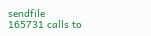sendfile
165731 calls to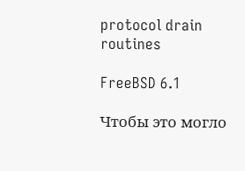protocol drain routines

FreeBSD 6.1

Чтобы это могло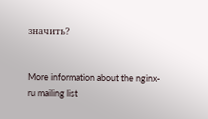значить?


More information about the nginx-ru mailing list